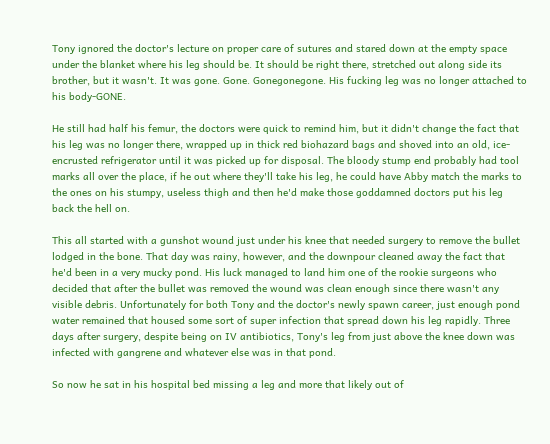Tony ignored the doctor's lecture on proper care of sutures and stared down at the empty space under the blanket where his leg should be. It should be right there, stretched out along side its brother, but it wasn't. It was gone. Gone. Gonegonegone. His fucking leg was no longer attached to his body-GONE.

He still had half his femur, the doctors were quick to remind him, but it didn't change the fact that his leg was no longer there, wrapped up in thick red biohazard bags and shoved into an old, ice-encrusted refrigerator until it was picked up for disposal. The bloody stump end probably had tool marks all over the place, if he out where they'll take his leg, he could have Abby match the marks to the ones on his stumpy, useless thigh and then he'd make those goddamned doctors put his leg back the hell on.

This all started with a gunshot wound just under his knee that needed surgery to remove the bullet lodged in the bone. That day was rainy, however, and the downpour cleaned away the fact that he'd been in a very mucky pond. His luck managed to land him one of the rookie surgeons who decided that after the bullet was removed the wound was clean enough since there wasn't any visible debris. Unfortunately for both Tony and the doctor's newly spawn career, just enough pond water remained that housed some sort of super infection that spread down his leg rapidly. Three days after surgery, despite being on IV antibiotics, Tony's leg from just above the knee down was infected with gangrene and whatever else was in that pond.

So now he sat in his hospital bed missing a leg and more that likely out of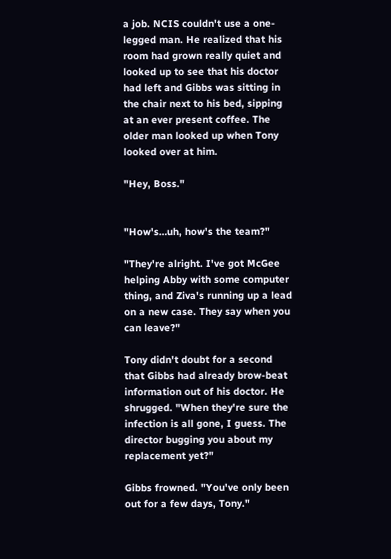a job. NCIS couldn't use a one-legged man. He realized that his room had grown really quiet and looked up to see that his doctor had left and Gibbs was sitting in the chair next to his bed, sipping at an ever present coffee. The older man looked up when Tony looked over at him.

"Hey, Boss."


"How's…uh, how's the team?"

"They're alright. I've got McGee helping Abby with some computer thing, and Ziva's running up a lead on a new case. They say when you can leave?"

Tony didn't doubt for a second that Gibbs had already brow-beat information out of his doctor. He shrugged. "When they're sure the infection is all gone, I guess. The director bugging you about my replacement yet?"

Gibbs frowned. "You've only been out for a few days, Tony."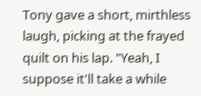Tony gave a short, mirthless laugh, picking at the frayed quilt on his lap. "Yeah, I suppose it'll take a while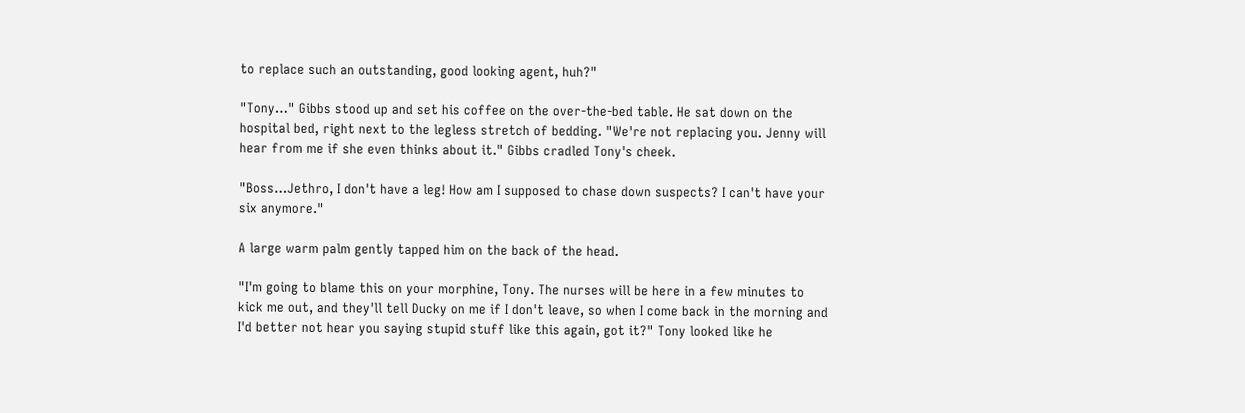to replace such an outstanding, good looking agent, huh?"

"Tony…" Gibbs stood up and set his coffee on the over-the-bed table. He sat down on the hospital bed, right next to the legless stretch of bedding. "We're not replacing you. Jenny will hear from me if she even thinks about it." Gibbs cradled Tony's cheek.

"Boss…Jethro, I don't have a leg! How am I supposed to chase down suspects? I can't have your six anymore."

A large warm palm gently tapped him on the back of the head.

"I'm going to blame this on your morphine, Tony. The nurses will be here in a few minutes to kick me out, and they'll tell Ducky on me if I don't leave, so when I come back in the morning and I'd better not hear you saying stupid stuff like this again, got it?" Tony looked like he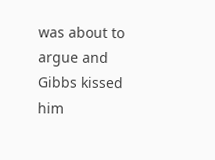was about to argue and Gibbs kissed him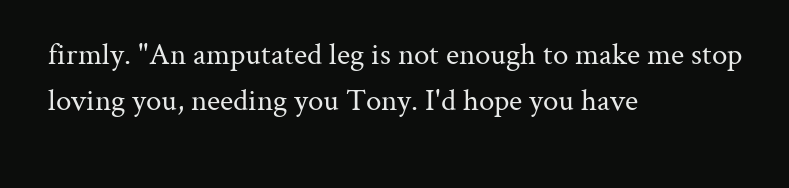firmly. "An amputated leg is not enough to make me stop loving you, needing you Tony. I'd hope you have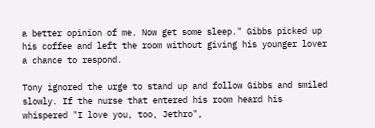a better opinion of me. Now get some sleep." Gibbs picked up his coffee and left the room without giving his younger lover a chance to respond.

Tony ignored the urge to stand up and follow Gibbs and smiled slowly. If the nurse that entered his room heard his whispered "I love you, too, Jethro",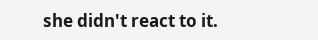she didn't react to it.